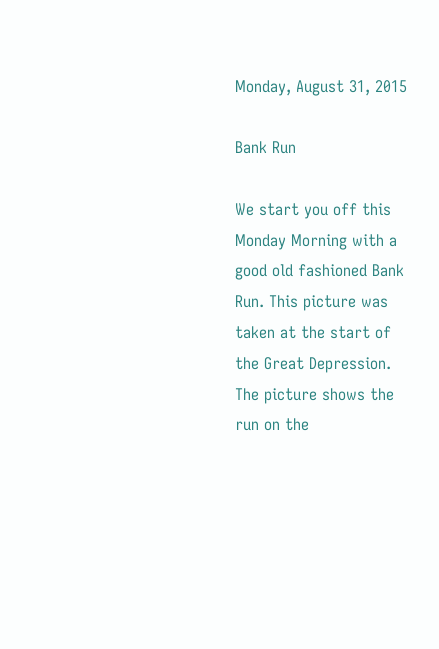Monday, August 31, 2015

Bank Run

We start you off this Monday Morning with a good old fashioned Bank Run. This picture was taken at the start of the Great Depression. The picture shows the run on the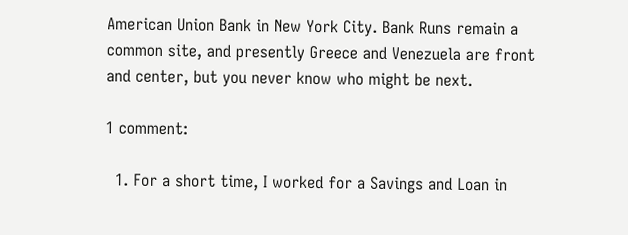American Union Bank in New York City. Bank Runs remain a common site, and presently Greece and Venezuela are front and center, but you never know who might be next.

1 comment:

  1. For a short time, I worked for a Savings and Loan in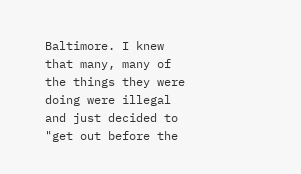Baltimore. I knew that many, many of the things they were doing were illegal and just decided to "get out before the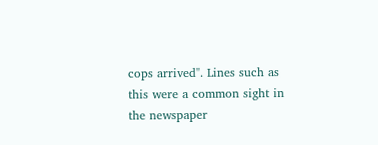cops arrived". Lines such as this were a common sight in the newspaper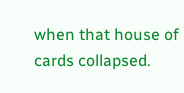when that house of cards collapsed.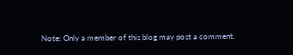Note: Only a member of this blog may post a comment.